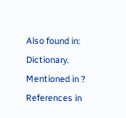Also found in: Dictionary.
Mentioned in ?
References in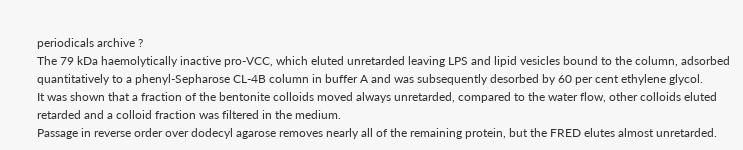periodicals archive ?
The 79 kDa haemolytically inactive pro-VCC, which eluted unretarded leaving LPS and lipid vesicles bound to the column, adsorbed quantitatively to a phenyl-Sepharose CL-4B column in buffer A and was subsequently desorbed by 60 per cent ethylene glycol.
It was shown that a fraction of the bentonite colloids moved always unretarded, compared to the water flow, other colloids eluted retarded and a colloid fraction was filtered in the medium.
Passage in reverse order over dodecyl agarose removes nearly all of the remaining protein, but the FRED elutes almost unretarded.